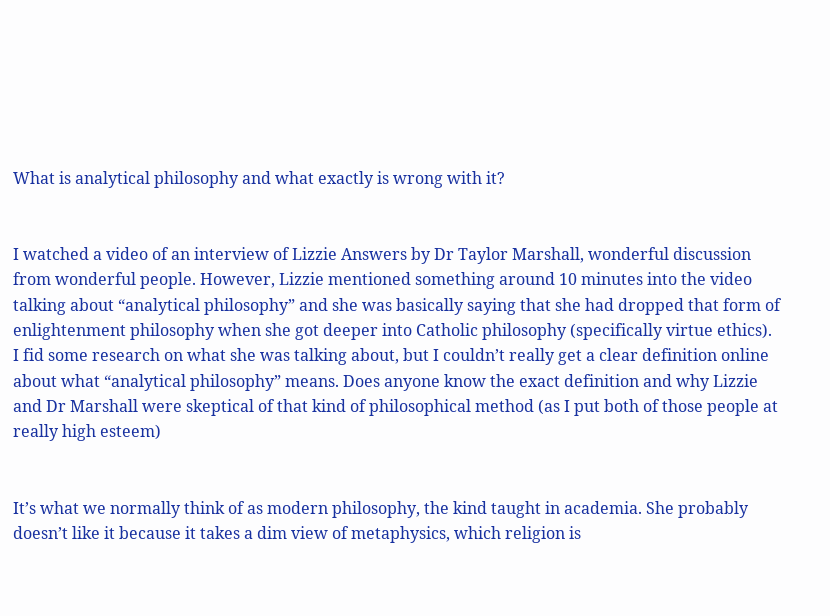What is analytical philosophy and what exactly is wrong with it?


I watched a video of an interview of Lizzie Answers by Dr Taylor Marshall, wonderful discussion from wonderful people. However, Lizzie mentioned something around 10 minutes into the video talking about “analytical philosophy” and she was basically saying that she had dropped that form of enlightenment philosophy when she got deeper into Catholic philosophy (specifically virtue ethics). I fid some research on what she was talking about, but I couldn’t really get a clear definition online about what “analytical philosophy” means. Does anyone know the exact definition and why Lizzie and Dr Marshall were skeptical of that kind of philosophical method (as I put both of those people at really high esteem)


It’s what we normally think of as modern philosophy, the kind taught in academia. She probably doesn’t like it because it takes a dim view of metaphysics, which religion is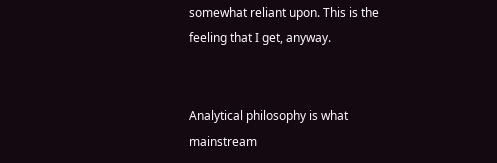somewhat reliant upon. This is the feeling that I get, anyway.


Analytical philosophy is what mainstream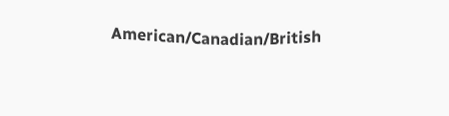American/Canadian/British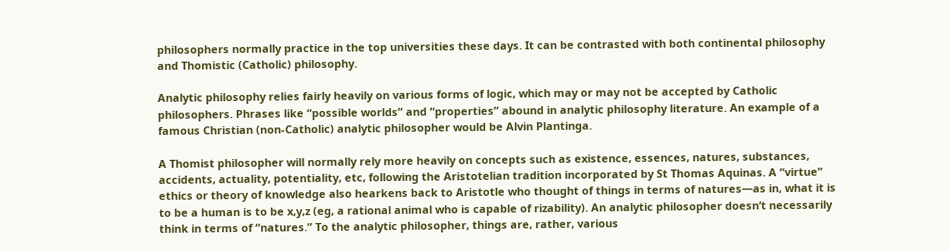philosophers normally practice in the top universities these days. It can be contrasted with both continental philosophy and Thomistic (Catholic) philosophy.

Analytic philosophy relies fairly heavily on various forms of logic, which may or may not be accepted by Catholic philosophers. Phrases like “possible worlds” and “properties” abound in analytic philosophy literature. An example of a famous Christian (non-Catholic) analytic philosopher would be Alvin Plantinga.

A Thomist philosopher will normally rely more heavily on concepts such as existence, essences, natures, substances, accidents, actuality, potentiality, etc, following the Aristotelian tradition incorporated by St Thomas Aquinas. A “virtue” ethics or theory of knowledge also hearkens back to Aristotle who thought of things in terms of natures—as in, what it is to be a human is to be x,y,z (eg, a rational animal who is capable of rizability). An analytic philosopher doesn’t necessarily think in terms of “natures.” To the analytic philosopher, things are, rather, various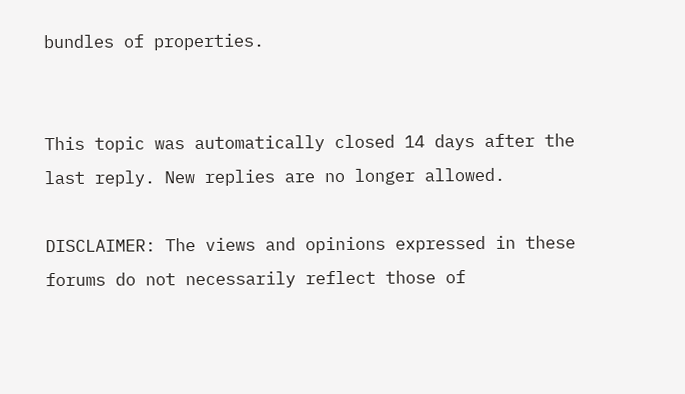bundles of properties.


This topic was automatically closed 14 days after the last reply. New replies are no longer allowed.

DISCLAIMER: The views and opinions expressed in these forums do not necessarily reflect those of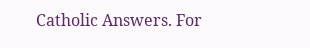Catholic Answers. For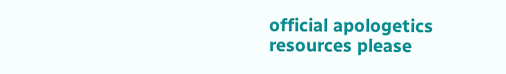official apologetics resources please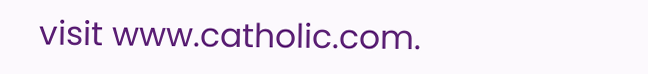visit www.catholic.com.